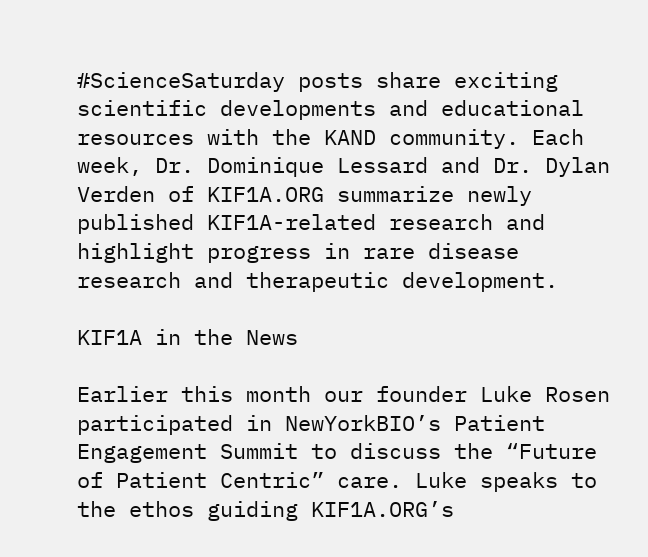#ScienceSaturday posts share exciting scientific developments and educational resources with the KAND community. Each week, Dr. Dominique Lessard and Dr. Dylan Verden of KIF1A.ORG summarize newly published KIF1A-related research and highlight progress in rare disease research and therapeutic development.

KIF1A in the News

Earlier this month our founder Luke Rosen participated in NewYorkBIO’s Patient Engagement Summit to discuss the “Future of Patient Centric” care. Luke speaks to the ethos guiding KIF1A.ORG’s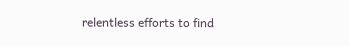relentless efforts to find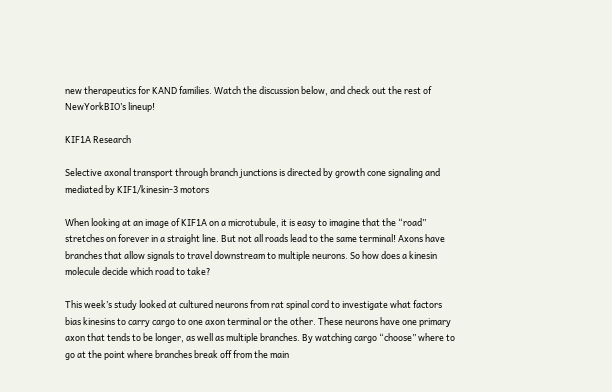new therapeutics for KAND families. Watch the discussion below, and check out the rest of NewYorkBIO’s lineup!

KIF1A Research

Selective axonal transport through branch junctions is directed by growth cone signaling and mediated by KIF1/kinesin-3 motors

When looking at an image of KIF1A on a microtubule, it is easy to imagine that the “road” stretches on forever in a straight line. But not all roads lead to the same terminal! Axons have branches that allow signals to travel downstream to multiple neurons. So how does a kinesin molecule decide which road to take?

This week’s study looked at cultured neurons from rat spinal cord to investigate what factors bias kinesins to carry cargo to one axon terminal or the other. These neurons have one primary axon that tends to be longer, as well as multiple branches. By watching cargo “choose” where to go at the point where branches break off from the main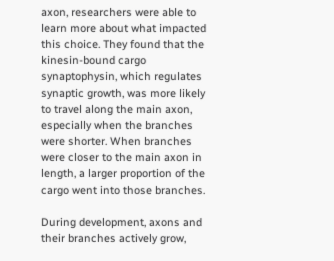axon, researchers were able to learn more about what impacted this choice. They found that the kinesin-bound cargo synaptophysin, which regulates synaptic growth, was more likely to travel along the main axon, especially when the branches were shorter. When branches were closer to the main axon in length, a larger proportion of the cargo went into those branches.

During development, axons and their branches actively grow,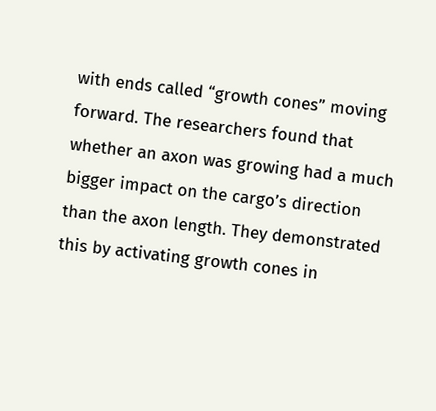with ends called “growth cones” moving forward. The researchers found that whether an axon was growing had a much bigger impact on the cargo’s direction than the axon length. They demonstrated this by activating growth cones in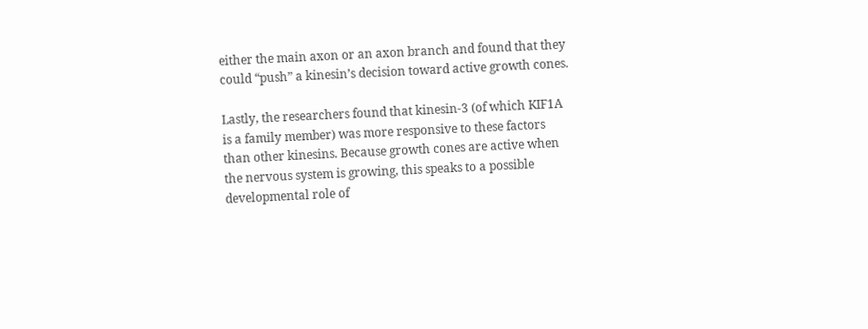either the main axon or an axon branch and found that they could “push” a kinesin’s decision toward active growth cones.

Lastly, the researchers found that kinesin-3 (of which KIF1A is a family member) was more responsive to these factors than other kinesins. Because growth cones are active when the nervous system is growing, this speaks to a possible developmental role of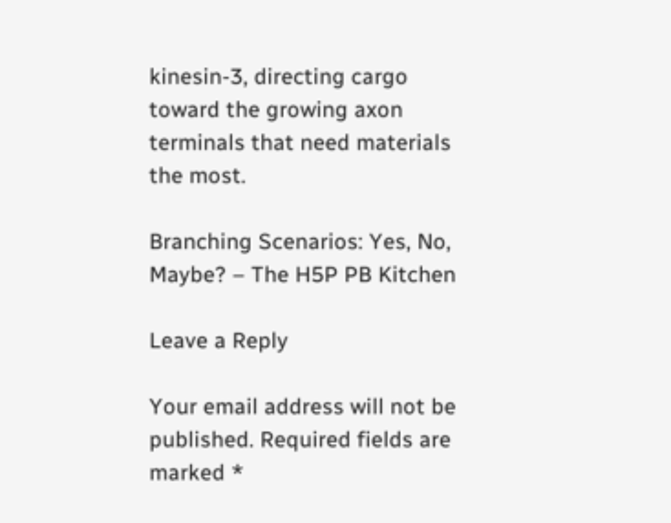kinesin-3, directing cargo toward the growing axon terminals that need materials the most.

Branching Scenarios: Yes, No, Maybe? – The H5P PB Kitchen

Leave a Reply

Your email address will not be published. Required fields are marked *